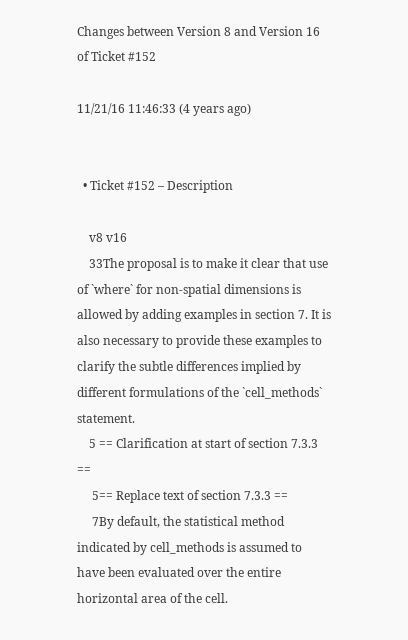Changes between Version 8 and Version 16 of Ticket #152

11/21/16 11:46:33 (4 years ago)


  • Ticket #152 – Description

    v8 v16
    33The proposal is to make it clear that use of `where` for non-spatial dimensions is allowed by adding examples in section 7. It is also necessary to provide these examples to clarify the subtle differences implied by different formulations of the `cell_methods` statement.
    5 == Clarification at start of section 7.3.3 ==
     5== Replace text of section 7.3.3 ==
     7By default, the statistical method indicated by cell_methods is assumed to have been evaluated over the entire horizontal area of the cell.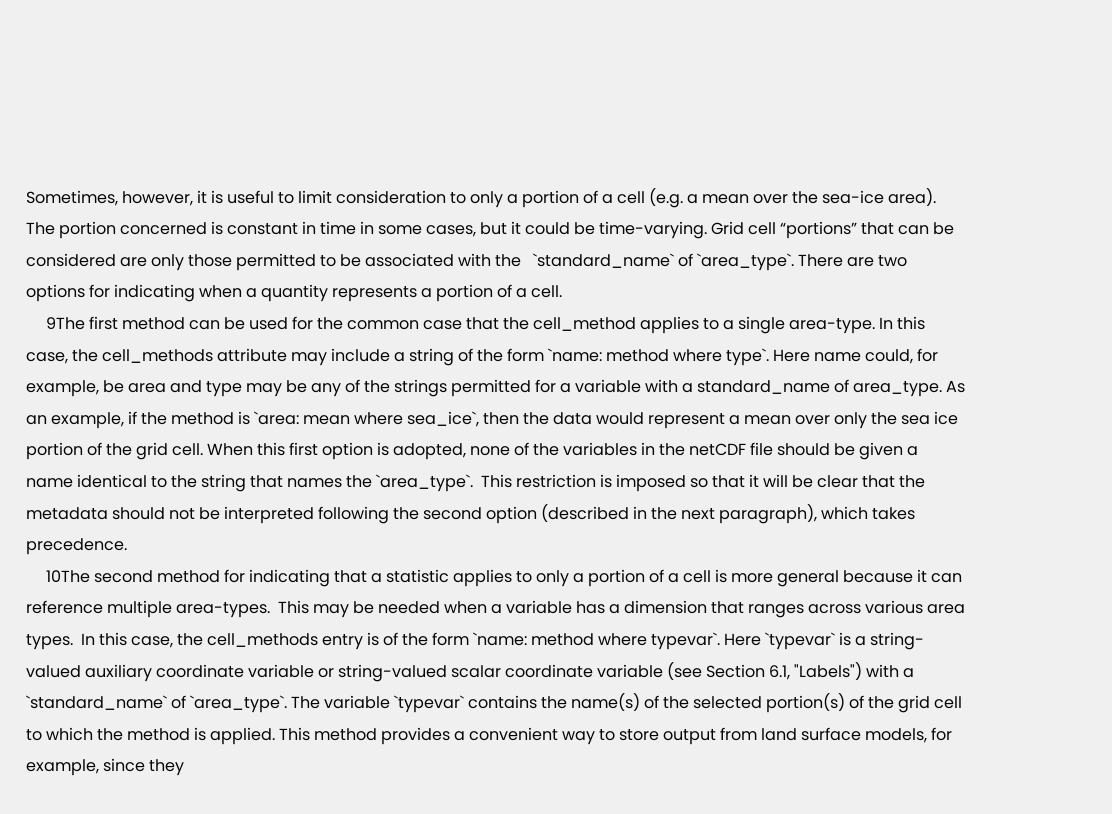Sometimes, however, it is useful to limit consideration to only a portion of a cell (e.g. a mean over the sea-ice area). The portion concerned is constant in time in some cases, but it could be time-varying. Grid cell “portions” that can be considered are only those permitted to be associated with the   `standard_name` of `area_type`. There are two options for indicating when a quantity represents a portion of a cell.
     9The first method can be used for the common case that the cell_method applies to a single area-type. In this case, the cell_methods attribute may include a string of the form `name: method where type`. Here name could, for example, be area and type may be any of the strings permitted for a variable with a standard_name of area_type. As an example, if the method is `area: mean where sea_ice`, then the data would represent a mean over only the sea ice portion of the grid cell. When this first option is adopted, none of the variables in the netCDF file should be given a name identical to the string that names the `area_type`.  This restriction is imposed so that it will be clear that the metadata should not be interpreted following the second option (described in the next paragraph), which takes precedence.
     10The second method for indicating that a statistic applies to only a portion of a cell is more general because it can reference multiple area-types.  This may be needed when a variable has a dimension that ranges across various area types.  In this case, the cell_methods entry is of the form `name: method where typevar`. Here `typevar` is a string-valued auxiliary coordinate variable or string-valued scalar coordinate variable (see Section 6.1, "Labels") with a `standard_name` of `area_type`. The variable `typevar` contains the name(s) of the selected portion(s) of the grid cell to which the method is applied. This method provides a convenient way to store output from land surface models, for example, since they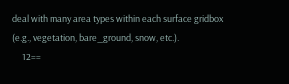deal with many area types within each surface gridbox (e.g., vegetation, bare_ground, snow, etc.).
     12==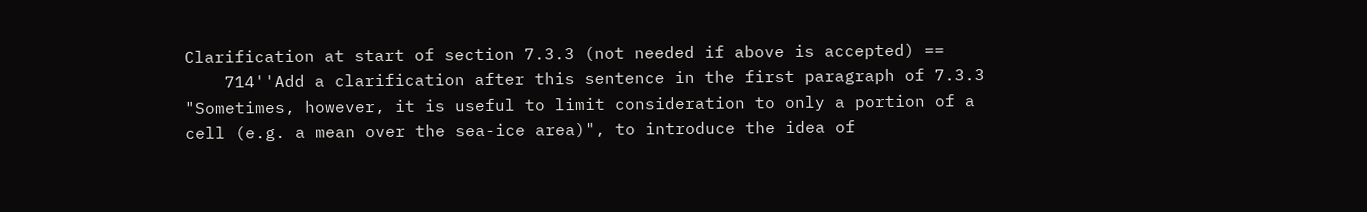Clarification at start of section 7.3.3 (not needed if above is accepted) ==
    714''Add a clarification after this sentence in the first paragraph of 7.3.3 "Sometimes, however, it is useful to limit consideration to only a portion of a cell (e.g. a mean over the sea-ice area)", to introduce the idea of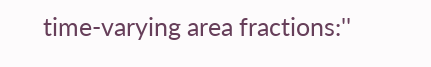time-varying area fractions:''